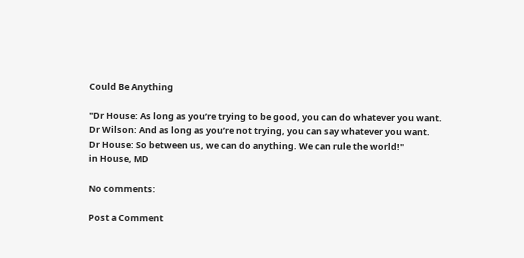Could Be Anything

"Dr House: As long as you’re trying to be good, you can do whatever you want.
Dr Wilson: And as long as you’re not trying, you can say whatever you want.
Dr House: So between us, we can do anything. We can rule the world!"
in House, MD

No comments:

Post a Comment